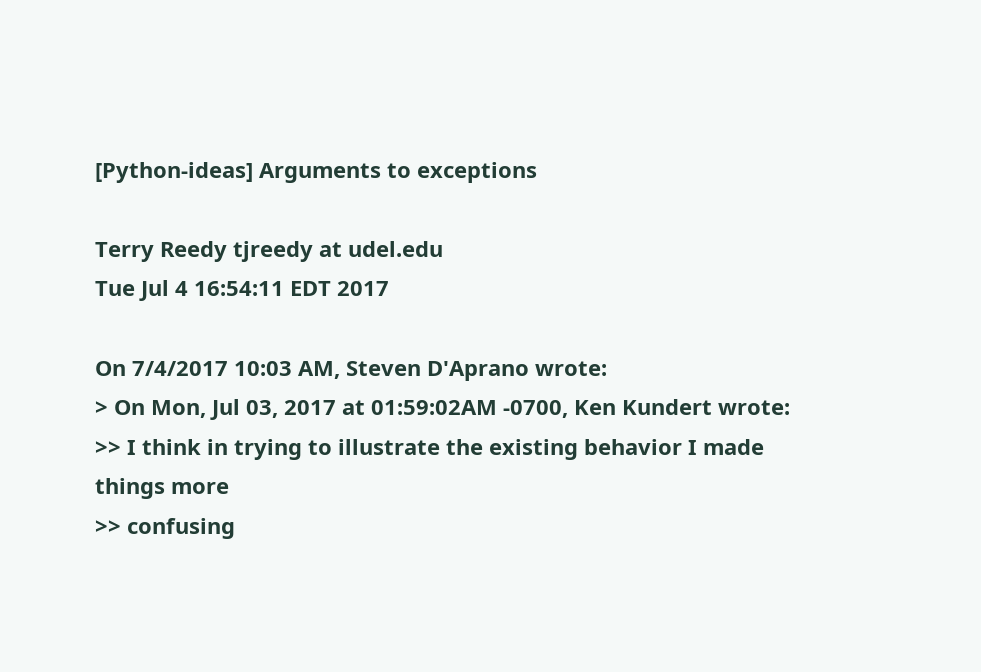[Python-ideas] Arguments to exceptions

Terry Reedy tjreedy at udel.edu
Tue Jul 4 16:54:11 EDT 2017

On 7/4/2017 10:03 AM, Steven D'Aprano wrote:
> On Mon, Jul 03, 2017 at 01:59:02AM -0700, Ken Kundert wrote:
>> I think in trying to illustrate the existing behavior I made things more
>> confusing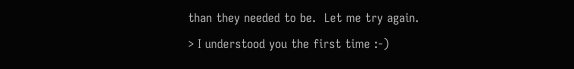than they needed to be.  Let me try again.
> I understood you the first time :-)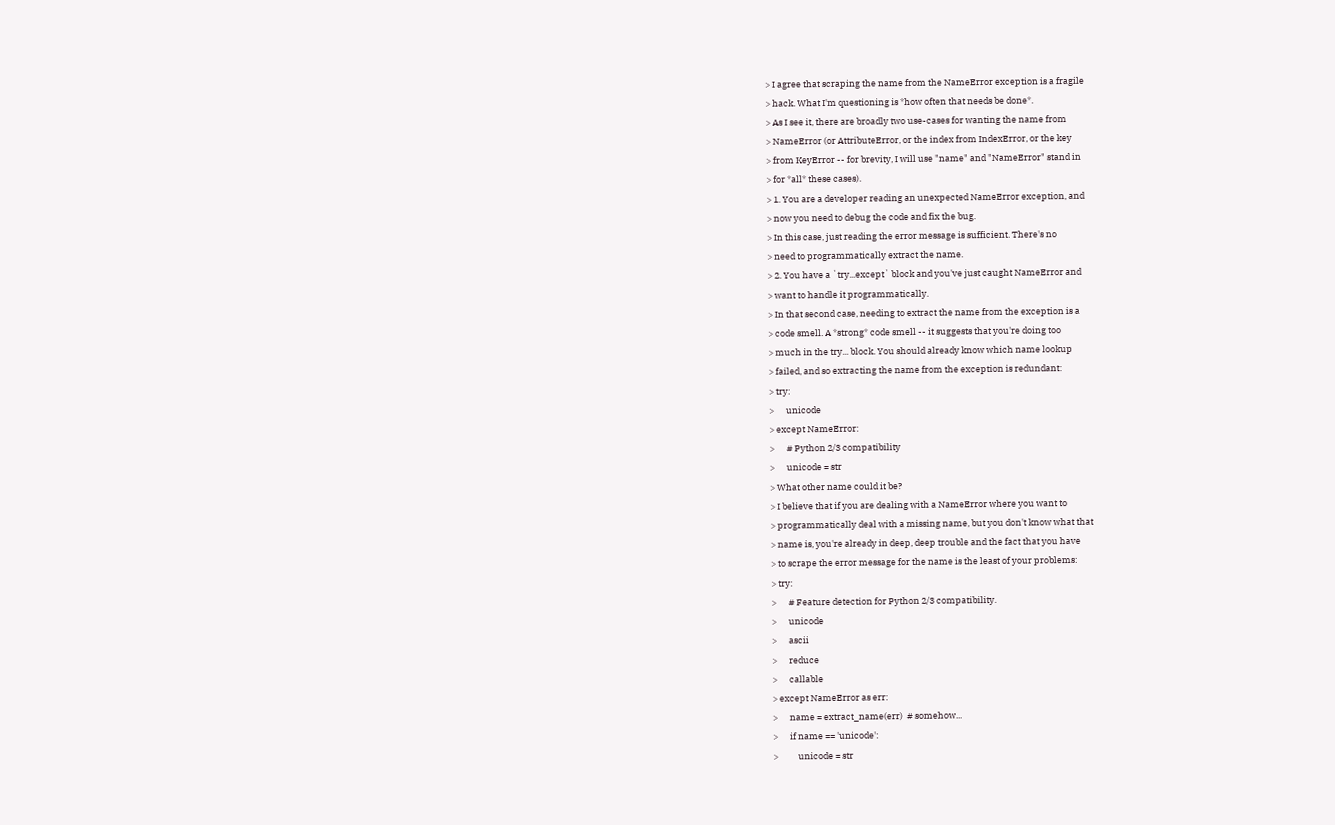> I agree that scraping the name from the NameError exception is a fragile
> hack. What I'm questioning is *how often that needs be done*.
> As I see it, there are broadly two use-cases for wanting the name from
> NameError (or AttributeError, or the index from IndexError, or the key
> from KeyError -- for brevity, I will use "name" and "NameError" stand in
> for *all* these cases).
> 1. You are a developer reading an unexpected NameError exception, and
> now you need to debug the code and fix the bug.
> In this case, just reading the error message is sufficient. There's no
> need to programmatically extract the name.
> 2. You have a `try...except` block and you've just caught NameError and
> want to handle it programmatically.
> In that second case, needing to extract the name from the exception is a
> code smell. A *strong* code smell -- it suggests that you're doing too
> much in the try... block. You should already know which name lookup
> failed, and so extracting the name from the exception is redundant:
> try:
>      unicode
> except NameError:
>      # Python 2/3 compatibility
>      unicode = str
> What other name could it be?
> I believe that if you are dealing with a NameError where you want to
> programmatically deal with a missing name, but you don't know what that
> name is, you're already in deep, deep trouble and the fact that you have
> to scrape the error message for the name is the least of your problems:
> try:
>      # Feature detection for Python 2/3 compatibility.
>      unicode
>      ascii
>      reduce
>      callable
> except NameError as err:
>      name = extract_name(err)  # somehow...
>      if name == 'unicode':
>          unicode = str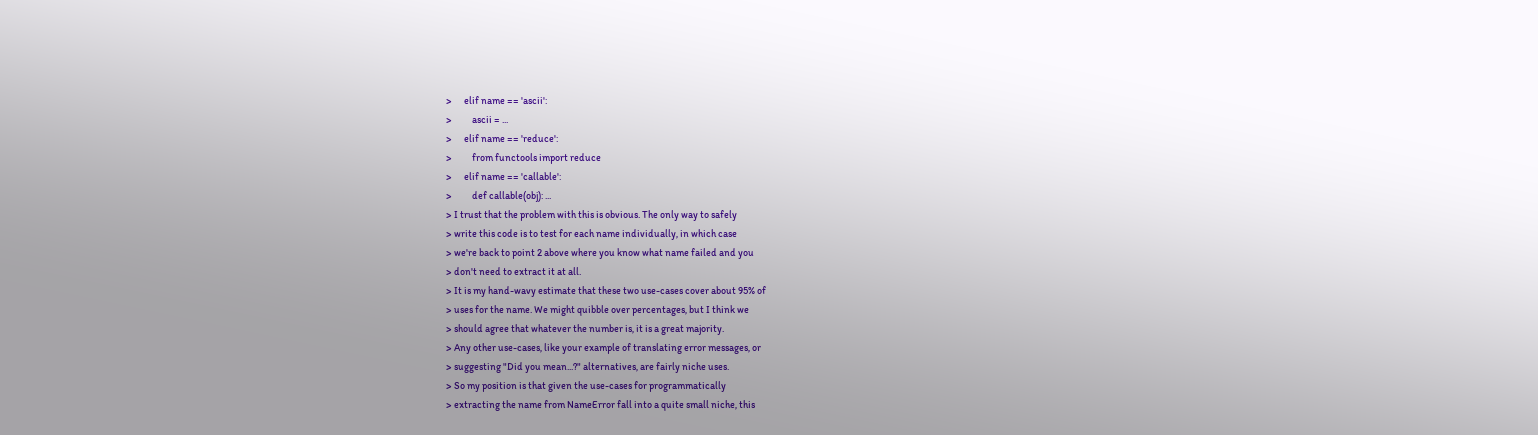>      elif name == 'ascii':
>          ascii = ...
>      elif name == 'reduce':
>          from functools import reduce
>      elif name == 'callable':
>          def callable(obj): ...
> I trust that the problem with this is obvious. The only way to safely
> write this code is to test for each name individually, in which case
> we're back to point 2 above where you know what name failed and you
> don't need to extract it at all.
> It is my hand-wavy estimate that these two use-cases cover about 95% of
> uses for the name. We might quibble over percentages, but I think we
> should agree that whatever the number is, it is a great majority.
> Any other use-cases, like your example of translating error messages, or
> suggesting "Did you mean...?" alternatives, are fairly niche uses.
> So my position is that given the use-cases for programmatically
> extracting the name from NameError fall into a quite small niche, this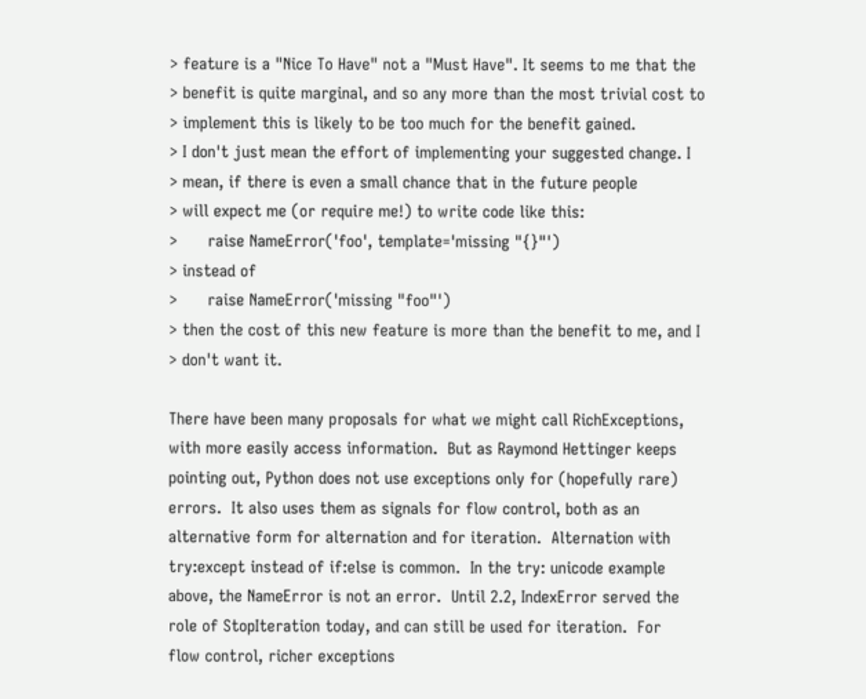> feature is a "Nice To Have" not a "Must Have". It seems to me that the
> benefit is quite marginal, and so any more than the most trivial cost to
> implement this is likely to be too much for the benefit gained.
> I don't just mean the effort of implementing your suggested change. I
> mean, if there is even a small chance that in the future people
> will expect me (or require me!) to write code like this:
>      raise NameError('foo', template='missing "{}"')
> instead of
>      raise NameError('missing "foo"')
> then the cost of this new feature is more than the benefit to me, and I
> don't want it.

There have been many proposals for what we might call RichExceptions,
with more easily access information.  But as Raymond Hettinger keeps
pointing out, Python does not use exceptions only for (hopefully rare)
errors.  It also uses them as signals for flow control, both as an
alternative form for alternation and for iteration.  Alternation with
try:except instead of if:else is common.  In the try: unicode example
above, the NameError is not an error.  Until 2.2, IndexError served the
role of StopIteration today, and can still be used for iteration.  For
flow control, richer exceptions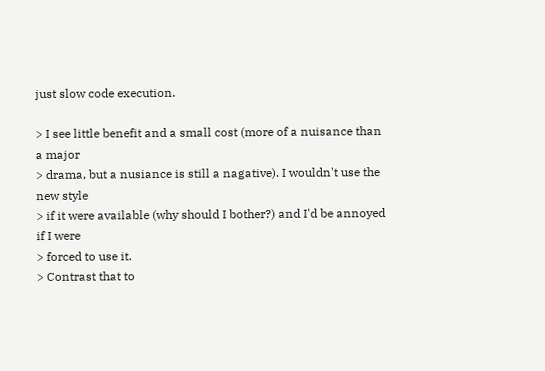just slow code execution.

> I see little benefit and a small cost (more of a nuisance than a major
> drama, but a nusiance is still a nagative). I wouldn't use the new style
> if it were available (why should I bother?) and I'd be annoyed if I were
> forced to use it.
> Contrast that to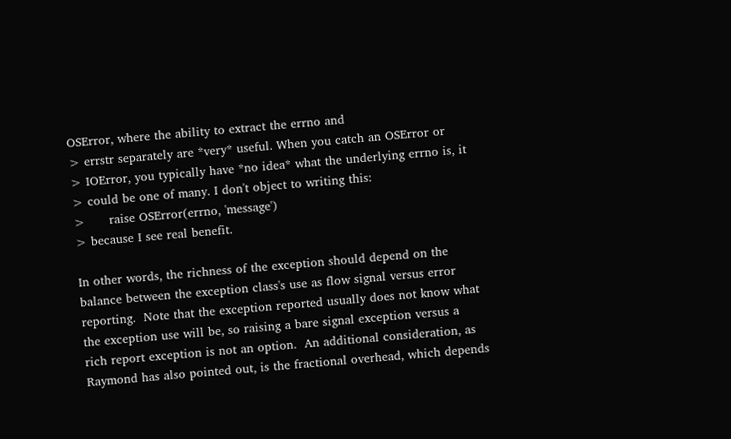OSError, where the ability to extract the errno and
> errstr separately are *very* useful. When you catch an OSError or
> IOError, you typically have *no idea* what the underlying errno is, it
> could be one of many. I don't object to writing this:
>      raise OSError(errno, 'message')
> because I see real benefit.

In other words, the richness of the exception should depend on the
balance between the exception class's use as flow signal versus error
reporting.  Note that the exception reported usually does not know what
the exception use will be, so raising a bare signal exception versus a
rich report exception is not an option.  An additional consideration, as
Raymond has also pointed out, is the fractional overhead, which depends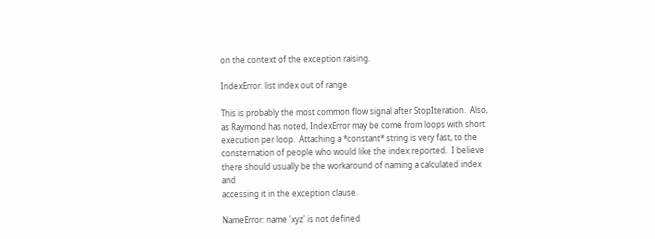on the context of the exception raising.

IndexError: list index out of range

This is probably the most common flow signal after StopIteration.  Also,
as Raymond has noted, IndexError may be come from loops with short
execution per loop.  Attaching a *constant* string is very fast, to the
consternation of people who would like the index reported.  I believe
there should usually be the workaround of naming a calculated index and
accessing it in the exception clause.

NameError: name 'xyz' is not defined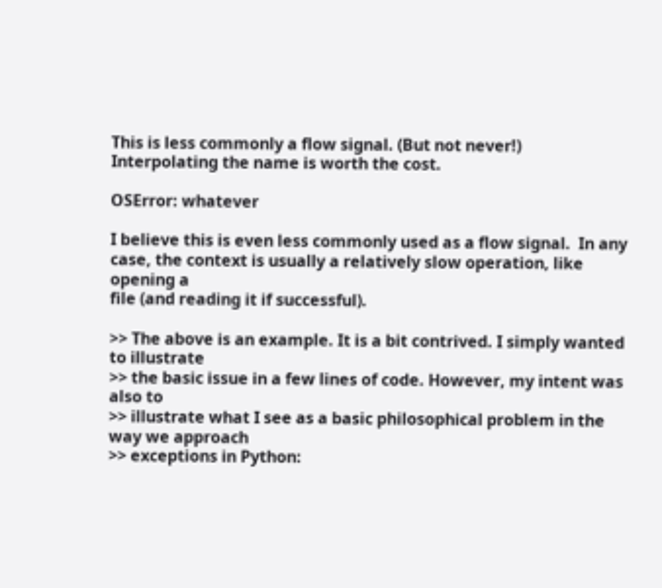This is less commonly a flow signal. (But not never!)
Interpolating the name is worth the cost.

OSError: whatever

I believe this is even less commonly used as a flow signal.  In any
case, the context is usually a relatively slow operation, like opening a
file (and reading it if successful).

>> The above is an example. It is a bit contrived. I simply wanted to illustrate
>> the basic issue in a few lines of code. However, my intent was also to
>> illustrate what I see as a basic philosophical problem in the way we approach
>> exceptions in Python: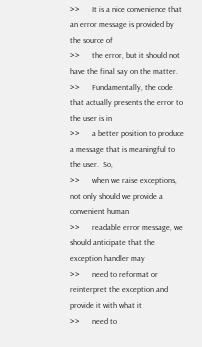>>      It is a nice convenience that an error message is provided by the source of
>>      the error, but it should not have the final say on the matter.
>>      Fundamentally, the code that actually presents the error to the user is in
>>      a better position to produce a message that is meaningful to the user.  So,
>>      when we raise exceptions, not only should we provide a convenient human
>>      readable error message, we should anticipate that the exception handler may
>>      need to reformat or reinterpret the exception and provide it with what it
>>      need to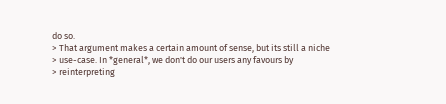do so.
> That argument makes a certain amount of sense, but its still a niche
> use-case. In *general*, we don't do our users any favours by
> reinterpreting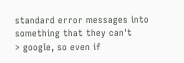standard error messages into something that they can't
> google, so even if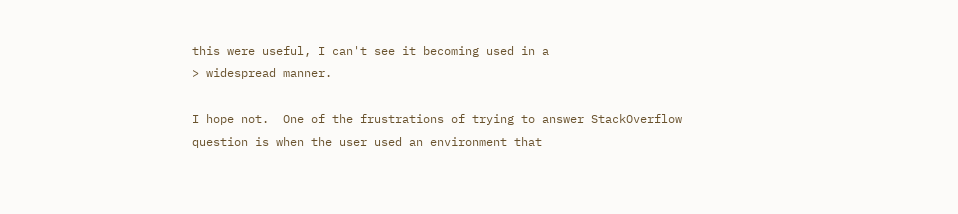this were useful, I can't see it becoming used in a
> widespread manner.

I hope not.  One of the frustrations of trying to answer StackOverflow
question is when the user used an environment that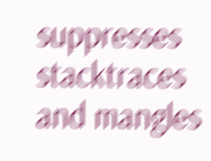suppresses
stacktraces and mangles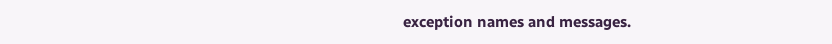exception names and messages.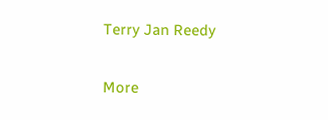Terry Jan Reedy

More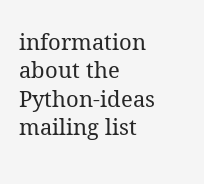information about the Python-ideas mailing list